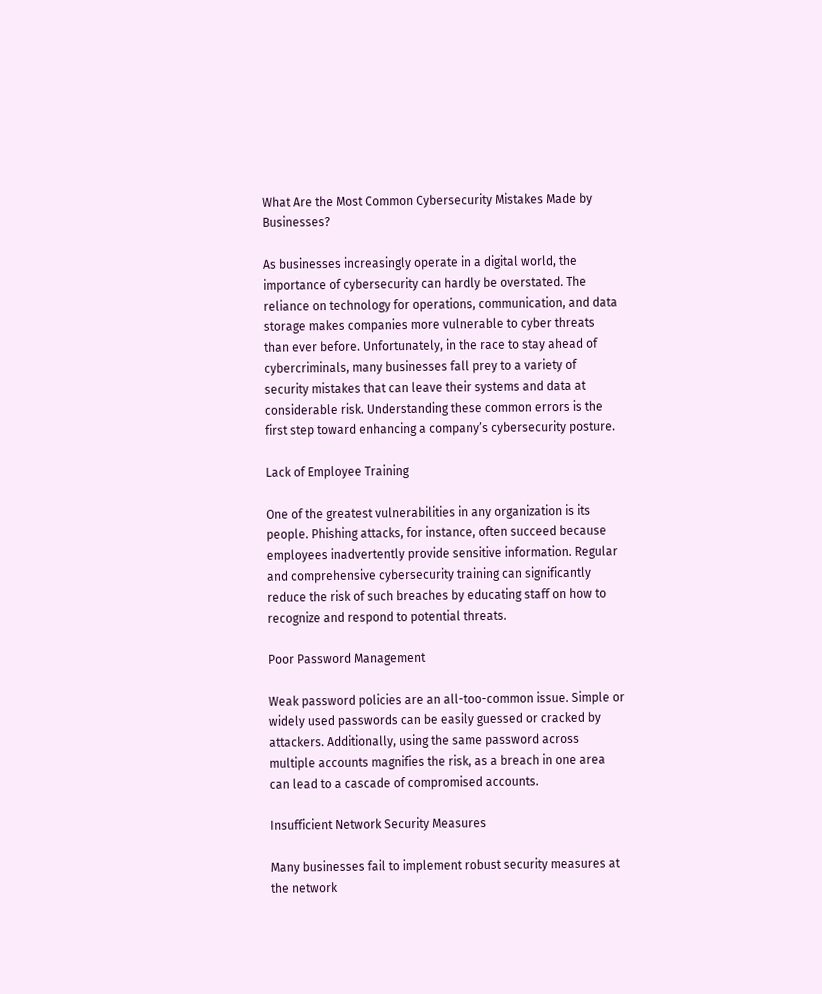What Are the Most Common Cybersecurity Mistakes Made by Businesses?

As businesses increasingly operate in a digital world, the importance of cybersecurity can hardly be overstated. The reliance on technology for operations, communication, and data storage makes companies more vulnerable to cyber threats than ever before. Unfortunately, in the race to stay ahead of cybercriminals, many businesses fall prey to a variety of security mistakes that can leave their systems and data at considerable risk. Understanding these common errors is the first step toward enhancing a company’s cybersecurity posture.

Lack of Employee Training

One of the greatest vulnerabilities in any organization is its people. Phishing attacks, for instance, often succeed because employees inadvertently provide sensitive information. Regular and comprehensive cybersecurity training can significantly reduce the risk of such breaches by educating staff on how to recognize and respond to potential threats.

Poor Password Management

Weak password policies are an all-too-common issue. Simple or widely used passwords can be easily guessed or cracked by attackers. Additionally, using the same password across multiple accounts magnifies the risk, as a breach in one area can lead to a cascade of compromised accounts.

Insufficient Network Security Measures

Many businesses fail to implement robust security measures at the network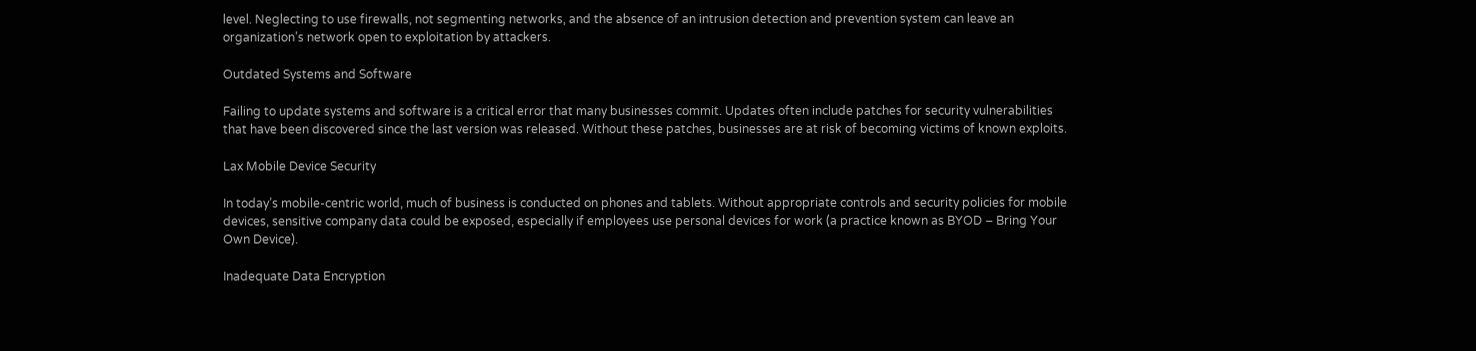level. Neglecting to use firewalls, not segmenting networks, and the absence of an intrusion detection and prevention system can leave an organization’s network open to exploitation by attackers.

Outdated Systems and Software

Failing to update systems and software is a critical error that many businesses commit. Updates often include patches for security vulnerabilities that have been discovered since the last version was released. Without these patches, businesses are at risk of becoming victims of known exploits.

Lax Mobile Device Security

In today’s mobile-centric world, much of business is conducted on phones and tablets. Without appropriate controls and security policies for mobile devices, sensitive company data could be exposed, especially if employees use personal devices for work (a practice known as BYOD – Bring Your Own Device).

Inadequate Data Encryption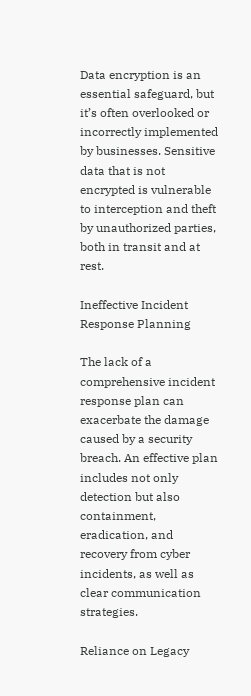Data encryption is an essential safeguard, but it’s often overlooked or incorrectly implemented by businesses. Sensitive data that is not encrypted is vulnerable to interception and theft by unauthorized parties, both in transit and at rest.

Ineffective Incident Response Planning

The lack of a comprehensive incident response plan can exacerbate the damage caused by a security breach. An effective plan includes not only detection but also containment, eradication, and recovery from cyber incidents, as well as clear communication strategies.

Reliance on Legacy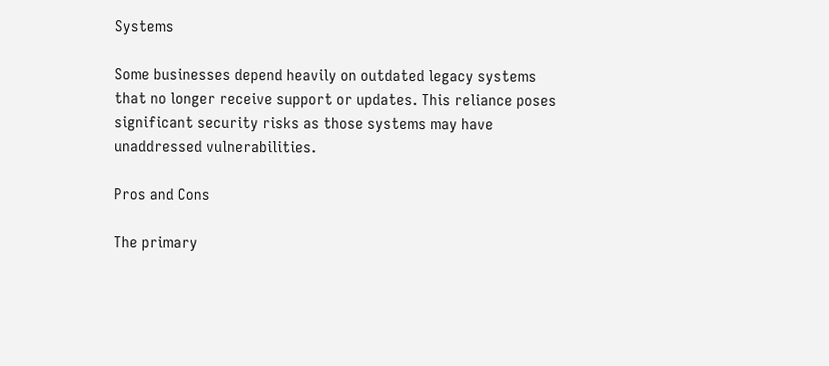Systems

Some businesses depend heavily on outdated legacy systems that no longer receive support or updates. This reliance poses significant security risks as those systems may have unaddressed vulnerabilities.

Pros and Cons

The primary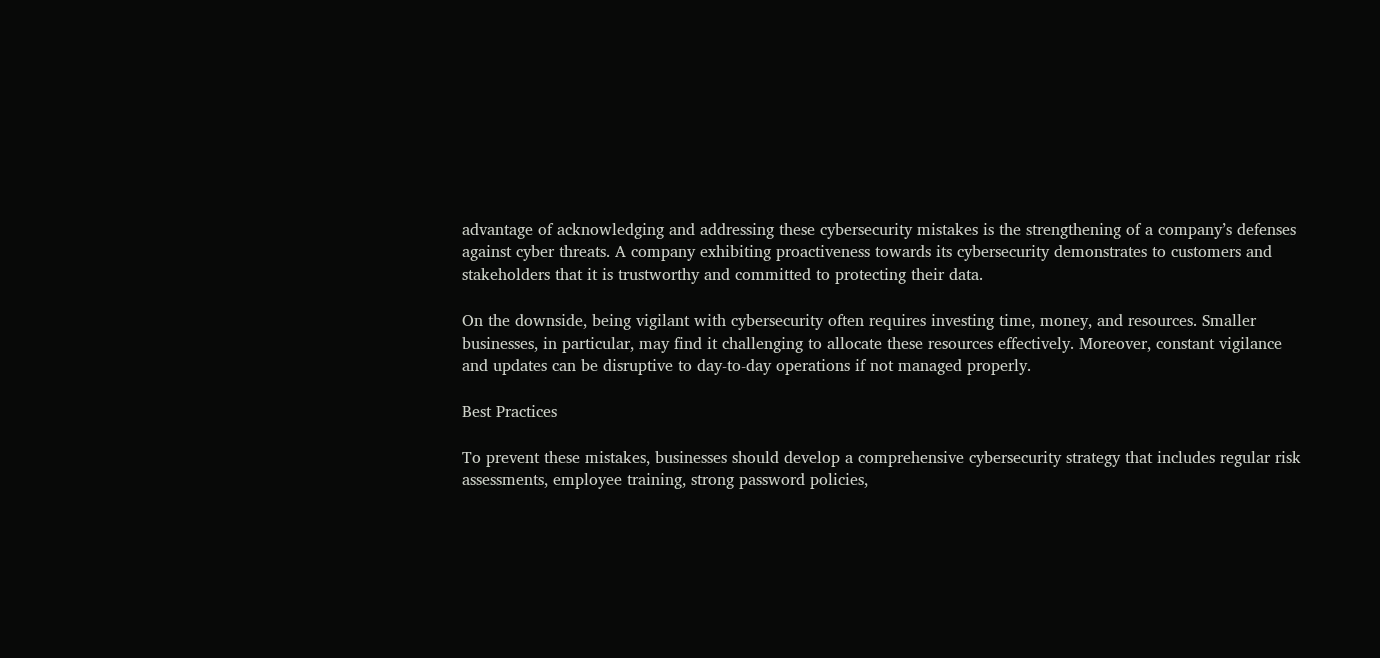advantage of acknowledging and addressing these cybersecurity mistakes is the strengthening of a company’s defenses against cyber threats. A company exhibiting proactiveness towards its cybersecurity demonstrates to customers and stakeholders that it is trustworthy and committed to protecting their data.

On the downside, being vigilant with cybersecurity often requires investing time, money, and resources. Smaller businesses, in particular, may find it challenging to allocate these resources effectively. Moreover, constant vigilance and updates can be disruptive to day-to-day operations if not managed properly.

Best Practices

To prevent these mistakes, businesses should develop a comprehensive cybersecurity strategy that includes regular risk assessments, employee training, strong password policies,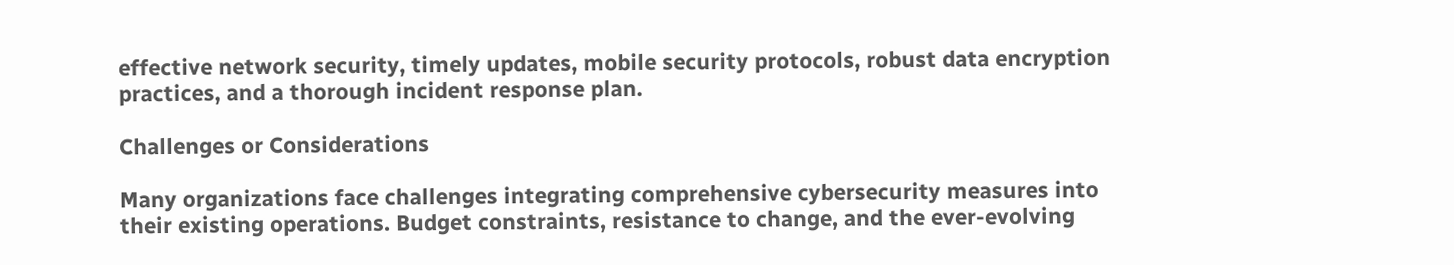effective network security, timely updates, mobile security protocols, robust data encryption practices, and a thorough incident response plan.

Challenges or Considerations

Many organizations face challenges integrating comprehensive cybersecurity measures into their existing operations. Budget constraints, resistance to change, and the ever-evolving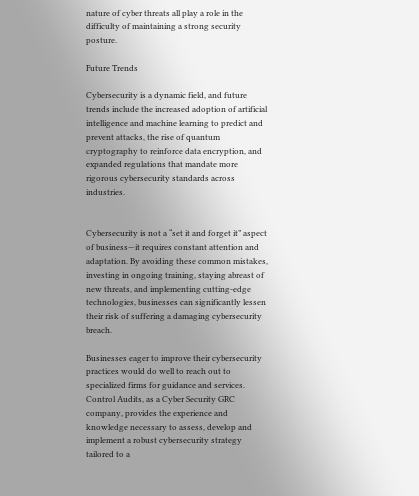nature of cyber threats all play a role in the difficulty of maintaining a strong security posture.

Future Trends

Cybersecurity is a dynamic field, and future trends include the increased adoption of artificial intelligence and machine learning to predict and prevent attacks, the rise of quantum cryptography to reinforce data encryption, and expanded regulations that mandate more rigorous cybersecurity standards across industries.


Cybersecurity is not a “set it and forget it” aspect of business—it requires constant attention and adaptation. By avoiding these common mistakes, investing in ongoing training, staying abreast of new threats, and implementing cutting-edge technologies, businesses can significantly lessen their risk of suffering a damaging cybersecurity breach.

Businesses eager to improve their cybersecurity practices would do well to reach out to specialized firms for guidance and services. Control Audits, as a Cyber Security GRC company, provides the experience and knowledge necessary to assess, develop and implement a robust cybersecurity strategy tailored to a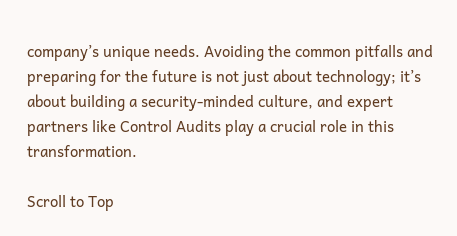company’s unique needs. Avoiding the common pitfalls and preparing for the future is not just about technology; it’s about building a security-minded culture, and expert partners like Control Audits play a crucial role in this transformation.

Scroll to Top